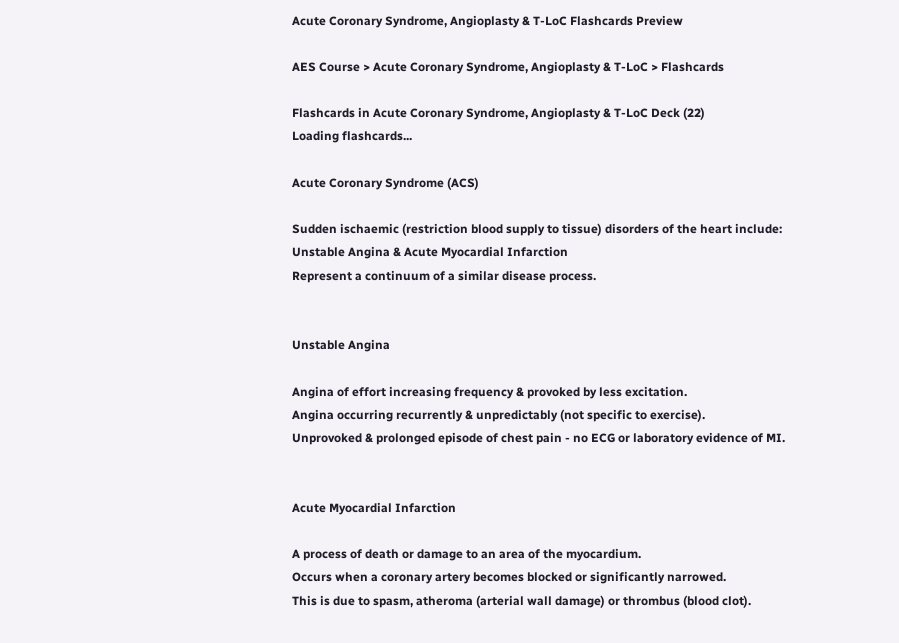Acute Coronary Syndrome, Angioplasty & T-LoC Flashcards Preview

AES Course > Acute Coronary Syndrome, Angioplasty & T-LoC > Flashcards

Flashcards in Acute Coronary Syndrome, Angioplasty & T-LoC Deck (22)
Loading flashcards...

Acute Coronary Syndrome (ACS)

Sudden ischaemic (restriction blood supply to tissue) disorders of the heart include: Unstable Angina & Acute Myocardial Infarction
Represent a continuum of a similar disease process.


Unstable Angina

Angina of effort increasing frequency & provoked by less excitation.
Angina occurring recurrently & unpredictably (not specific to exercise).
Unprovoked & prolonged episode of chest pain - no ECG or laboratory evidence of MI.


Acute Myocardial Infarction

A process of death or damage to an area of the myocardium.
Occurs when a coronary artery becomes blocked or significantly narrowed.
This is due to spasm, atheroma (arterial wall damage) or thrombus (blood clot).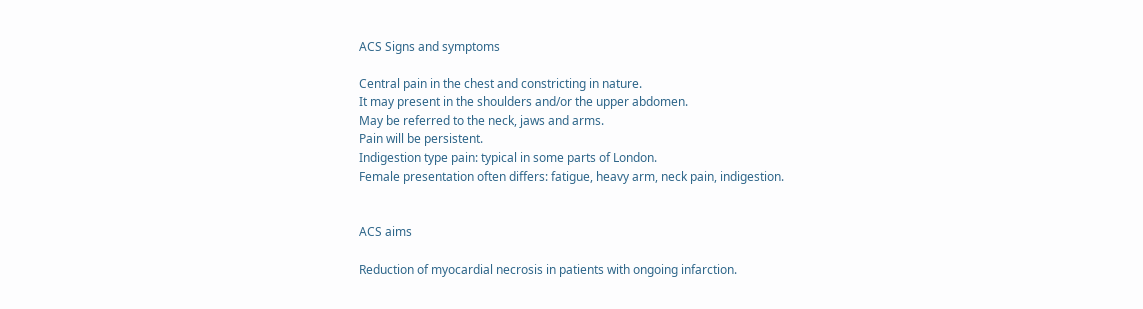ACS Signs and symptoms

Central pain in the chest and constricting in nature.
It may present in the shoulders and/or the upper abdomen.
May be referred to the neck, jaws and arms.
Pain will be persistent.
Indigestion type pain: typical in some parts of London.
Female presentation often differs: fatigue, heavy arm, neck pain, indigestion.


ACS aims

Reduction of myocardial necrosis in patients with ongoing infarction.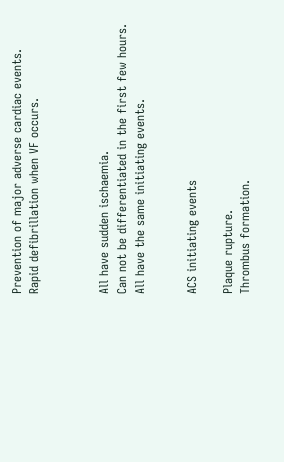Prevention of major adverse cardiac events.
Rapid defibrillation when VF occurs.



All have sudden ischaemia.
Can not be differentiated in the first few hours.
All have the same initiating events.


ACS initiating events

Plaque rupture.
Thrombus formation.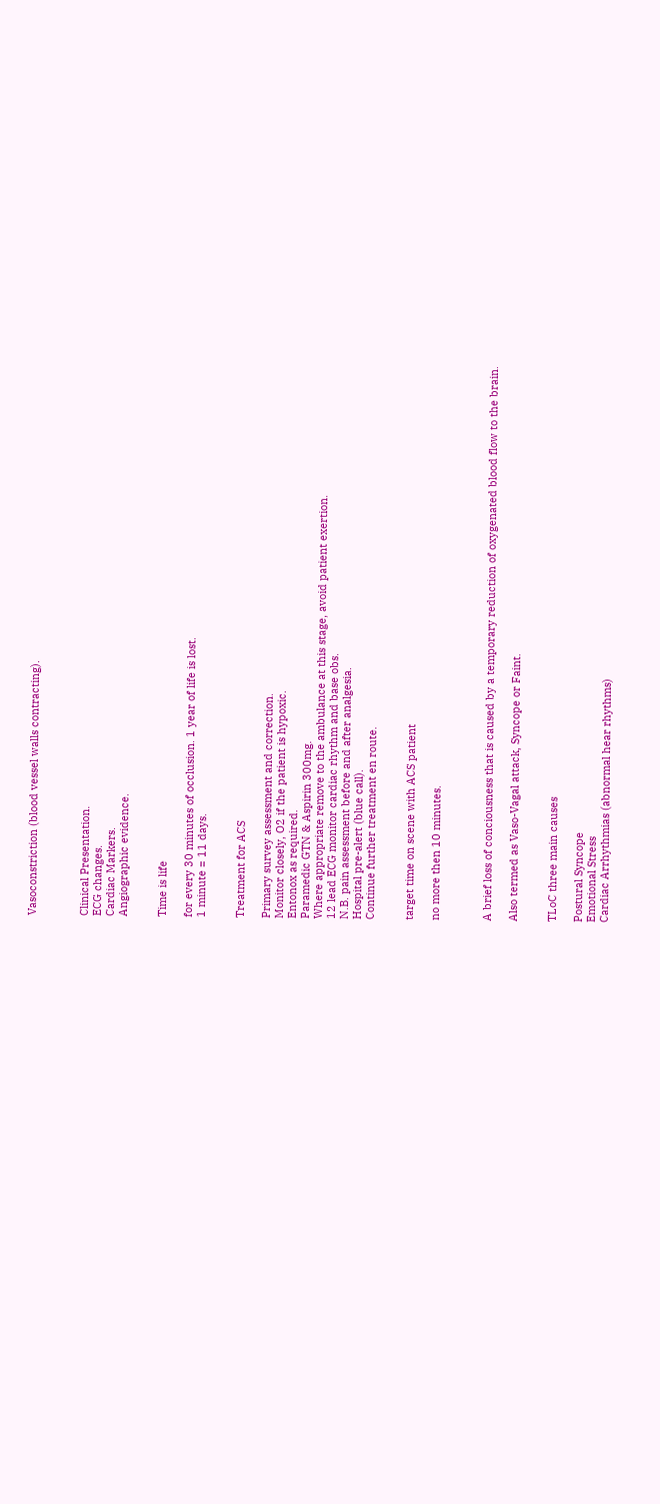Vasoconstriction (blood vessel walls contracting).



Clinical Presentation.
ECG changes.
Cardiac Markers.
Angiographic evidence.


Time is life

for every 30 minutes of occlusion. 1 year of life is lost.
1 minute = 11 days.


Treatment for ACS

Primary survey assessment and correction.
Monitor closely, O2 if the patient is hypoxic.
Entonox as required.
Paramedic GTN & Aspirin 300mg.
Where appropriate remove to the ambulance at this stage, avoid patient exertion.
12 lead ECG monitor cardiac rhythm and base obs.
N.B. pain assessment before and after analgesia.
Hospital pre-alert (blue call).
Continue further treatment en route.


target time on scene with ACS patient

no more then 10 minutes.



A brief loss of conciousness that is caused by a temporary reduction of oxygenated blood flow to the brain.

Also termed as Vaso-Vagal attack, Syncope or Faint.


TLoC three main causes

Postural Syncope
Emotional Stress
Cardiac Arrhythmias (abnormal hear rhythms)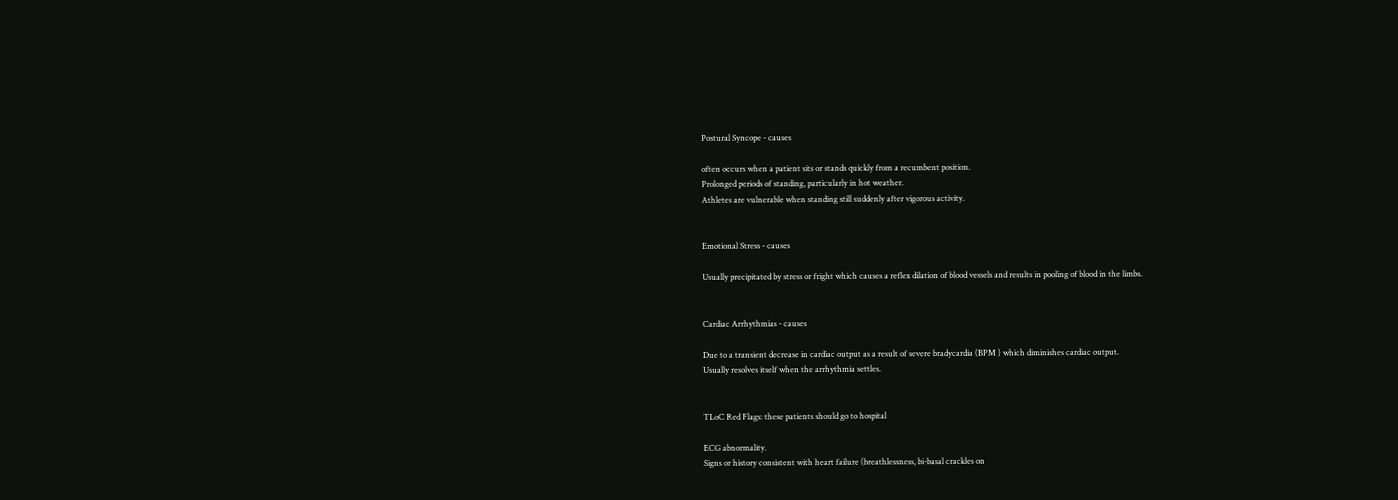Postural Syncope - causes

often occurs when a patient sits or stands quickly from a recumbent position.
Prolonged periods of standing, particularly in hot weather.
Athletes are vulnerable when standing still suddenly after vigorous activity.


Emotional Stress - causes

Usually precipitated by stress or fright which causes a reflex dilation of blood vessels and results in pooling of blood in the limbs.


Cardiac Arrhythmias - causes

Due to a transient decrease in cardiac output as a result of severe bradycardia (BPM ) which diminishes cardiac output.
Usually resolves itself when the arrhythmia settles.


TLoC Red Flags: these patients should go to hospital

ECG abnormality.
Signs or history consistent with heart failure (breathlessness, bi-basal crackles on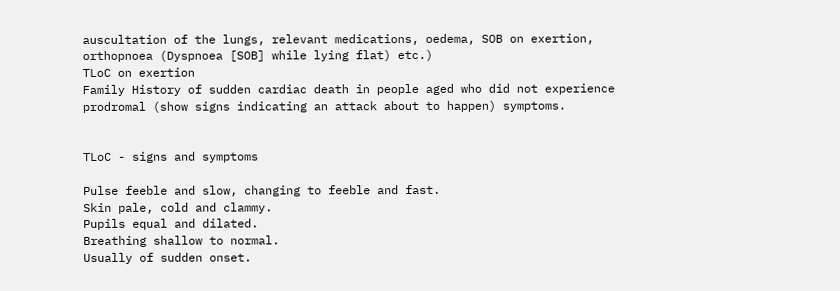auscultation of the lungs, relevant medications, oedema, SOB on exertion, orthopnoea (Dyspnoea [SOB] while lying flat) etc.)
TLoC on exertion
Family History of sudden cardiac death in people aged who did not experience prodromal (show signs indicating an attack about to happen) symptoms.


TLoC - signs and symptoms

Pulse feeble and slow, changing to feeble and fast.
Skin pale, cold and clammy.
Pupils equal and dilated.
Breathing shallow to normal.
Usually of sudden onset.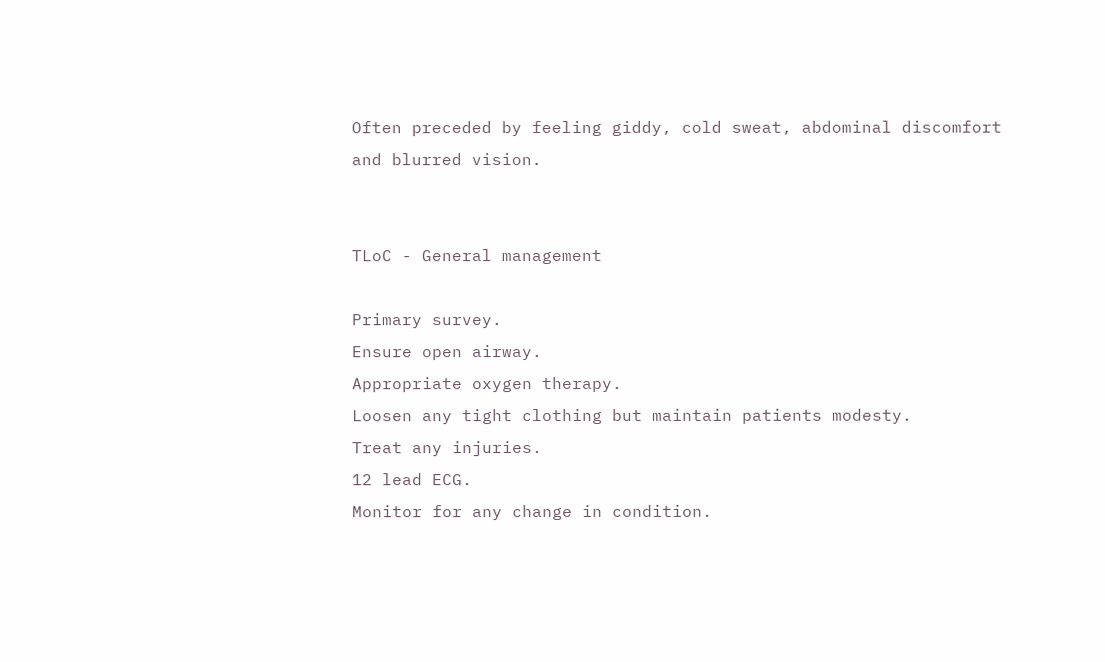Often preceded by feeling giddy, cold sweat, abdominal discomfort and blurred vision.


TLoC - General management

Primary survey.
Ensure open airway.
Appropriate oxygen therapy.
Loosen any tight clothing but maintain patients modesty.
Treat any injuries.
12 lead ECG.
Monitor for any change in condition.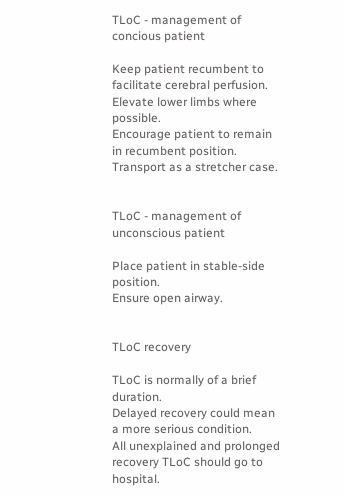TLoC - management of concious patient

Keep patient recumbent to facilitate cerebral perfusion.
Elevate lower limbs where possible.
Encourage patient to remain in recumbent position.
Transport as a stretcher case.


TLoC - management of unconscious patient

Place patient in stable-side position.
Ensure open airway.


TLoC recovery

TLoC is normally of a brief duration.
Delayed recovery could mean a more serious condition.
All unexplained and prolonged recovery TLoC should go to hospital.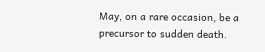May, on a rare occasion, be a precursor to sudden death.